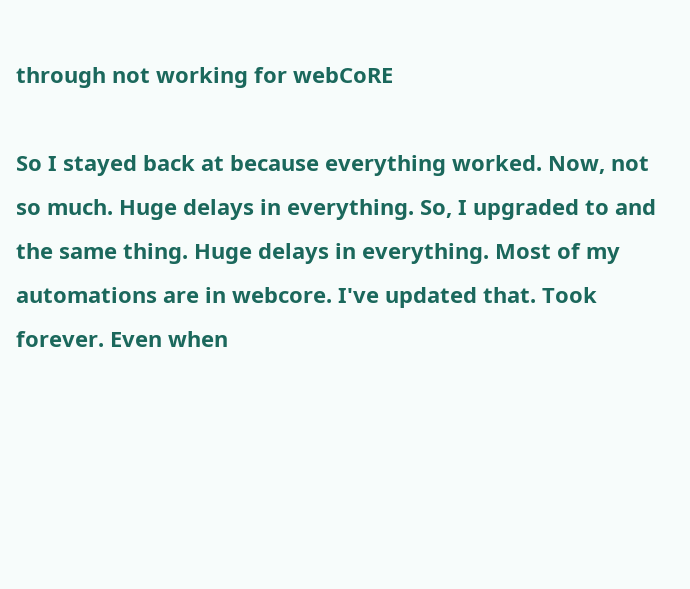through not working for webCoRE

So I stayed back at because everything worked. Now, not so much. Huge delays in everything. So, I upgraded to and the same thing. Huge delays in everything. Most of my automations are in webcore. I've updated that. Took forever. Even when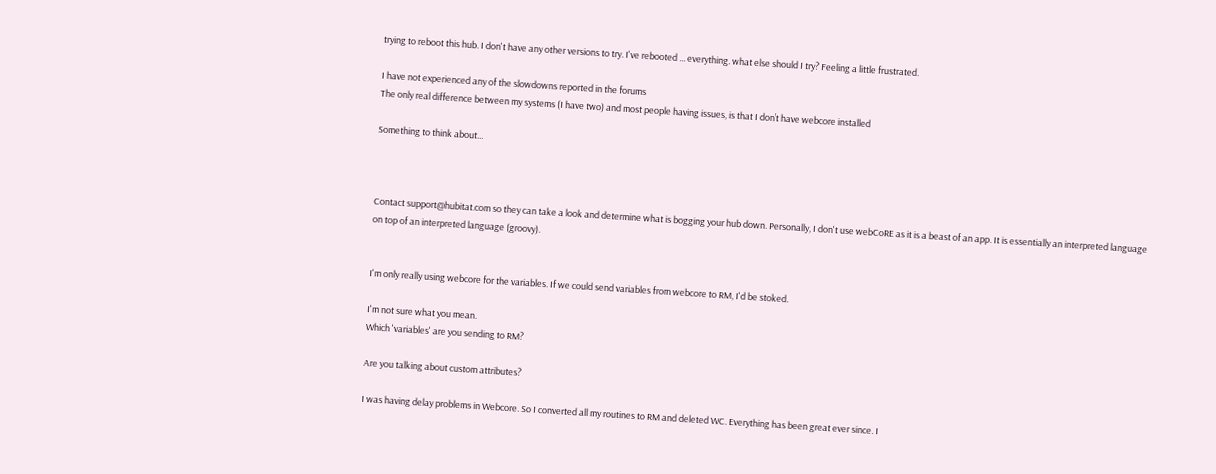trying to reboot this hub. I don't have any other versions to try. I've rebooted ... everything. what else should I try? Feeling a little frustrated.

I have not experienced any of the slowdowns reported in the forums
The only real difference between my systems (I have two) and most people having issues, is that I don’t have webcore installed

Something to think about...



Contact support@hubitat.com so they can take a look and determine what is bogging your hub down. Personally, I don't use webCoRE as it is a beast of an app. It is essentially an interpreted language on top of an interpreted language (groovy).


I'm only really using webcore for the variables. If we could send variables from webcore to RM, I'd be stoked.

I'm not sure what you mean.
Which 'variables' are you sending to RM?

Are you talking about custom attributes?

I was having delay problems in Webcore. So I converted all my routines to RM and deleted WC. Everything has been great ever since. I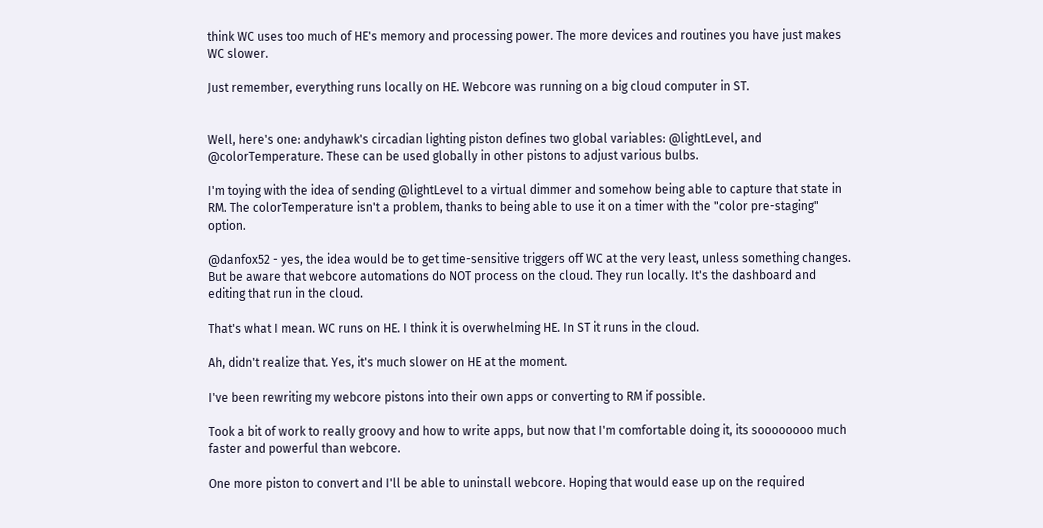think WC uses too much of HE's memory and processing power. The more devices and routines you have just makes WC slower.

Just remember, everything runs locally on HE. Webcore was running on a big cloud computer in ST.


Well, here's one: andyhawk's circadian lighting piston defines two global variables: @lightLevel, and @colorTemperature. These can be used globally in other pistons to adjust various bulbs.

I'm toying with the idea of sending @lightLevel to a virtual dimmer and somehow being able to capture that state in RM. The colorTemperature isn't a problem, thanks to being able to use it on a timer with the "color pre-staging" option.

@danfox52 - yes, the idea would be to get time-sensitive triggers off WC at the very least, unless something changes. But be aware that webcore automations do NOT process on the cloud. They run locally. It's the dashboard and editing that run in the cloud.

That's what I mean. WC runs on HE. I think it is overwhelming HE. In ST it runs in the cloud.

Ah, didn't realize that. Yes, it's much slower on HE at the moment.

I've been rewriting my webcore pistons into their own apps or converting to RM if possible.

Took a bit of work to really groovy and how to write apps, but now that I'm comfortable doing it, its soooooooo much faster and powerful than webcore.

One more piston to convert and I'll be able to uninstall webcore. Hoping that would ease up on the required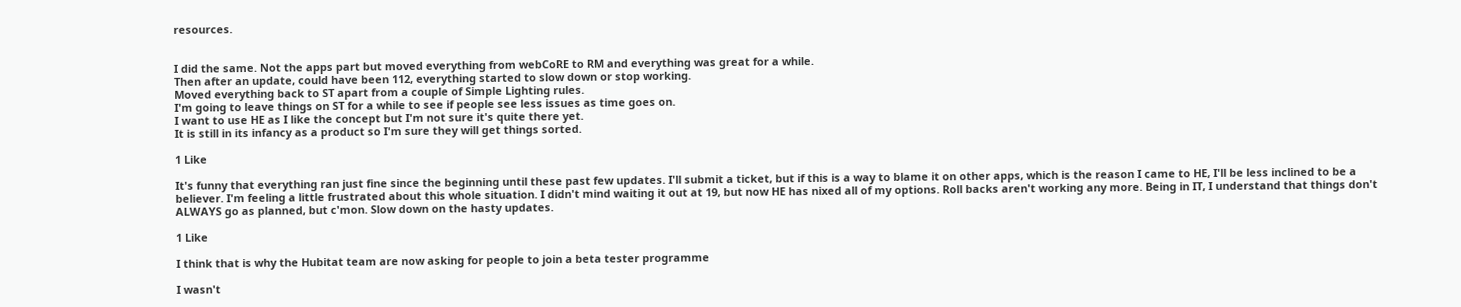resources.


I did the same. Not the apps part but moved everything from webCoRE to RM and everything was great for a while.
Then after an update, could have been 112, everything started to slow down or stop working.
Moved everything back to ST apart from a couple of Simple Lighting rules.
I'm going to leave things on ST for a while to see if people see less issues as time goes on.
I want to use HE as I like the concept but I'm not sure it's quite there yet.
It is still in its infancy as a product so I'm sure they will get things sorted.

1 Like

It's funny that everything ran just fine since the beginning until these past few updates. I'll submit a ticket, but if this is a way to blame it on other apps, which is the reason I came to HE, I'll be less inclined to be a believer. I'm feeling a little frustrated about this whole situation. I didn't mind waiting it out at 19, but now HE has nixed all of my options. Roll backs aren't working any more. Being in IT, I understand that things don't ALWAYS go as planned, but c'mon. Slow down on the hasty updates.

1 Like

I think that is why the Hubitat team are now asking for people to join a beta tester programme

I wasn't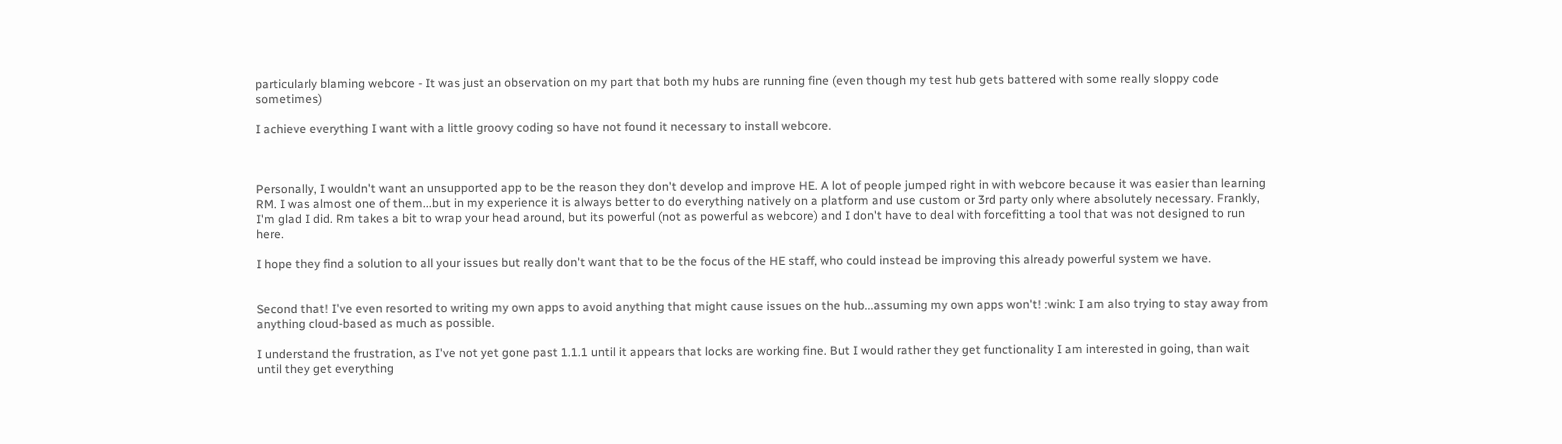particularly blaming webcore - It was just an observation on my part that both my hubs are running fine (even though my test hub gets battered with some really sloppy code sometimes)

I achieve everything I want with a little groovy coding so have not found it necessary to install webcore.



Personally, I wouldn't want an unsupported app to be the reason they don't develop and improve HE. A lot of people jumped right in with webcore because it was easier than learning RM. I was almost one of them...but in my experience it is always better to do everything natively on a platform and use custom or 3rd party only where absolutely necessary. Frankly, I'm glad I did. Rm takes a bit to wrap your head around, but its powerful (not as powerful as webcore) and I don't have to deal with forcefitting a tool that was not designed to run here.

I hope they find a solution to all your issues but really don't want that to be the focus of the HE staff, who could instead be improving this already powerful system we have.


Second that! I've even resorted to writing my own apps to avoid anything that might cause issues on the hub...assuming my own apps won't! :wink: I am also trying to stay away from anything cloud-based as much as possible.

I understand the frustration, as I've not yet gone past 1.1.1 until it appears that locks are working fine. But I would rather they get functionality I am interested in going, than wait until they get everything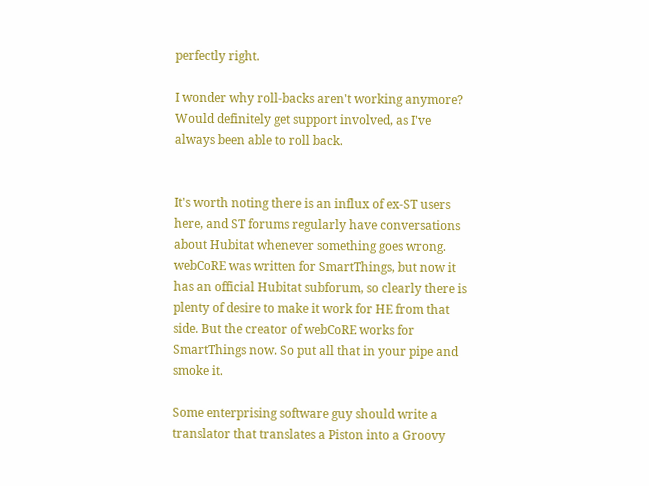perfectly right.

I wonder why roll-backs aren't working anymore? Would definitely get support involved, as I've always been able to roll back.


It's worth noting there is an influx of ex-ST users here, and ST forums regularly have conversations about Hubitat whenever something goes wrong. webCoRE was written for SmartThings, but now it has an official Hubitat subforum, so clearly there is plenty of desire to make it work for HE from that side. But the creator of webCoRE works for SmartThings now. So put all that in your pipe and smoke it.

Some enterprising software guy should write a translator that translates a Piston into a Groovy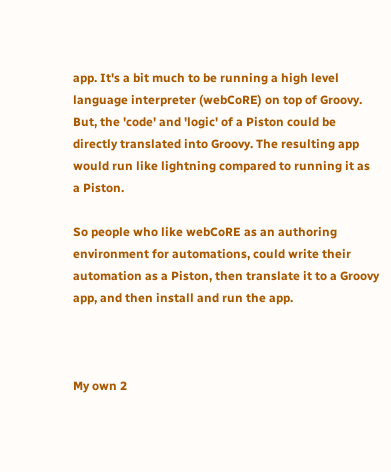app. It's a bit much to be running a high level language interpreter (webCoRE) on top of Groovy. But, the 'code' and 'logic' of a Piston could be directly translated into Groovy. The resulting app would run like lightning compared to running it as a Piston.

So people who like webCoRE as an authoring environment for automations, could write their automation as a Piston, then translate it to a Groovy app, and then install and run the app.



My own 2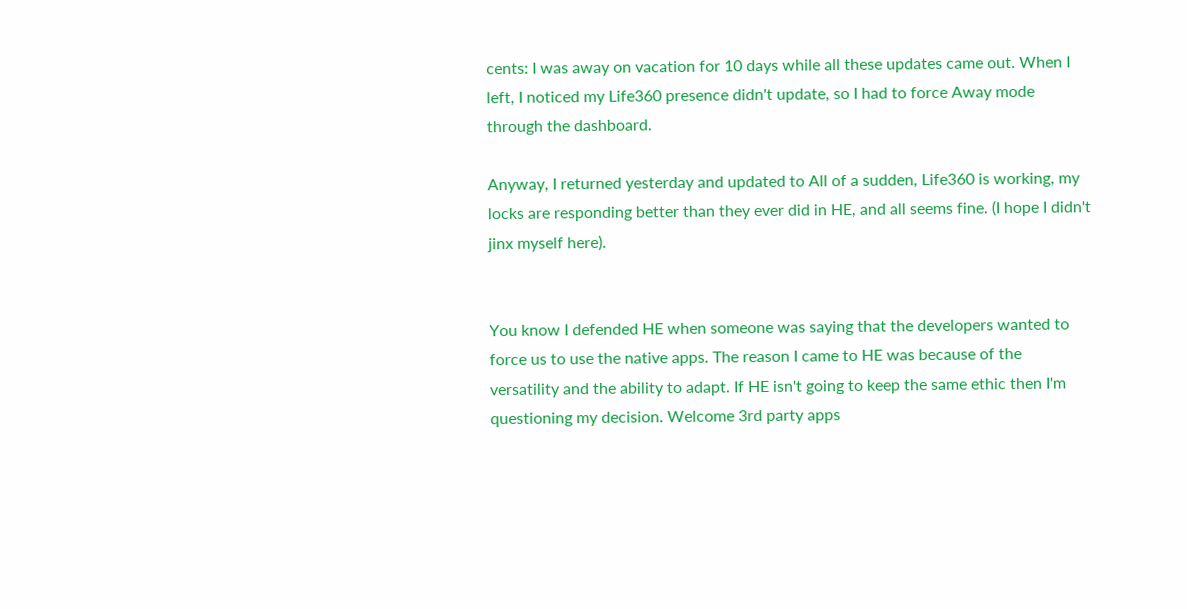cents: I was away on vacation for 10 days while all these updates came out. When I left, I noticed my Life360 presence didn't update, so I had to force Away mode through the dashboard.

Anyway, I returned yesterday and updated to All of a sudden, Life360 is working, my locks are responding better than they ever did in HE, and all seems fine. (I hope I didn't jinx myself here).


You know I defended HE when someone was saying that the developers wanted to force us to use the native apps. The reason I came to HE was because of the versatility and the ability to adapt. If HE isn't going to keep the same ethic then I'm questioning my decision. Welcome 3rd party apps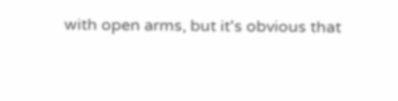with open arms, but it's obvious that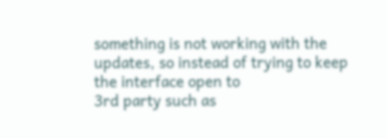something is not working with the updates, so instead of trying to keep the interface open to
3rd party such as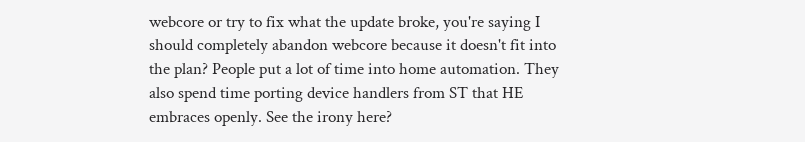webcore or try to fix what the update broke, you're saying I should completely abandon webcore because it doesn't fit into the plan? People put a lot of time into home automation. They also spend time porting device handlers from ST that HE embraces openly. See the irony here?